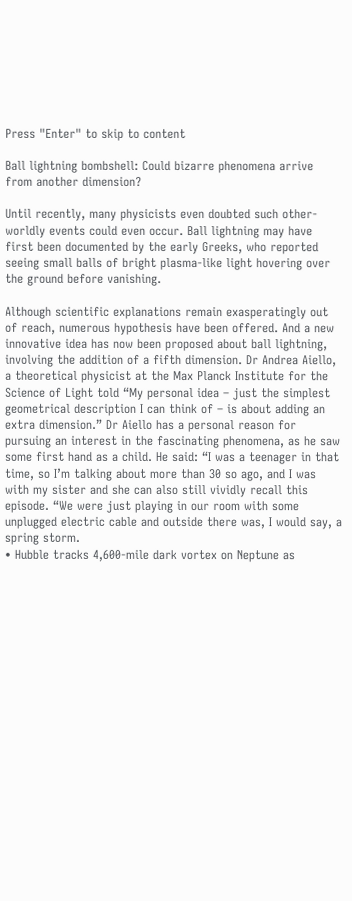Press "Enter" to skip to content

Ball lightning bombshell: Could bizarre phenomena arrive from another dimension?

Until recently, many physicists even doubted such other-worldly events could even occur. Ball lightning may have first been documented by the early Greeks, who reported seeing small balls of bright plasma-like light hovering over the ground before vanishing.

Although scientific explanations remain exasperatingly out of reach, numerous hypothesis have been offered. And a new innovative idea has now been proposed about ball lightning, involving the addition of a fifth dimension. Dr Andrea Aiello, a theoretical physicist at the Max Planck Institute for the Science of Light told “My personal idea – just the simplest geometrical description I can think of – is about adding an extra dimension.” Dr Aiello has a personal reason for pursuing an interest in the fascinating phenomena, as he saw some first hand as a child. He said: “I was a teenager in that time, so I’m talking about more than 30 so ago, and I was with my sister and she can also still vividly recall this episode. “We were just playing in our room with some unplugged electric cable and outside there was, I would say, a spring storm.
• Hubble tracks 4,600-mile dark vortex on Neptune as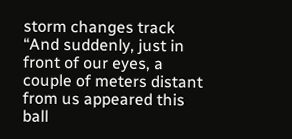storm changes track “And suddenly, just in front of our eyes, a couple of meters distant from us appeared this ball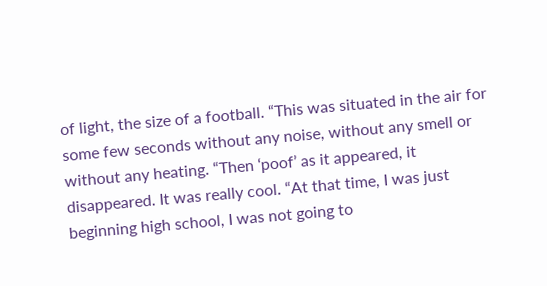of light, the size of a football. “This was situated in the air for some few seconds without any noise, without any smell or without any heating. “Then ‘poof’ as it appeared, it disappeared. It was really cool. “At that time, I was just beginning high school, I was not going to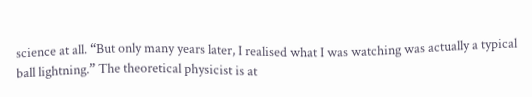science at all. “But only many years later, I realised what I was watching was actually a typical ball lightning.” The theoretical physicist is at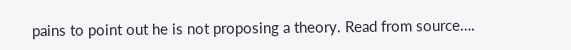pains to point out he is not proposing a theory. Read from source….